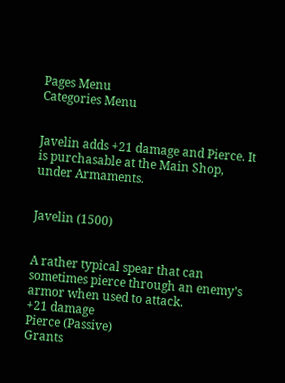Pages Menu
Categories Menu


Javelin adds +21 damage and Pierce. It is purchasable at the Main Shop, under Armaments.


Javelin (1500)


A rather typical spear that can sometimes pierce through an enemy’s armor when used to attack.
+21 damage
Pierce (Passive)
Grants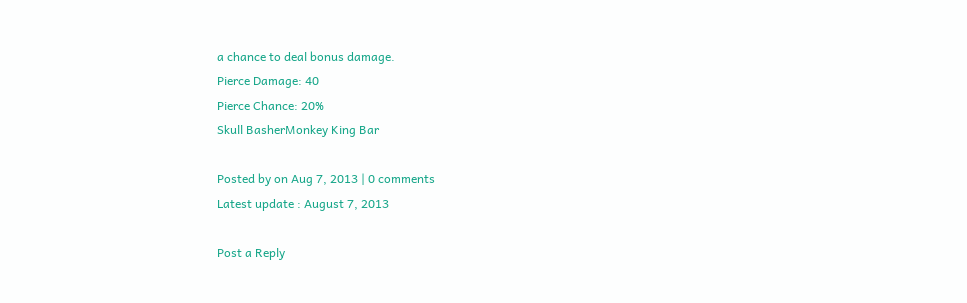a chance to deal bonus damage.
Pierce Damage: 40
Pierce Chance: 20%
Skull BasherMonkey King Bar

Posted by on Aug 7, 2013 | 0 comments
Latest update : August 7, 2013

Post a Reply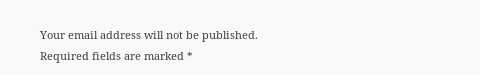Your email address will not be published. Required fields are marked *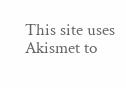This site uses Akismet to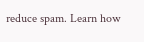reduce spam. Learn how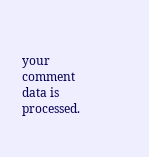your comment data is processed.